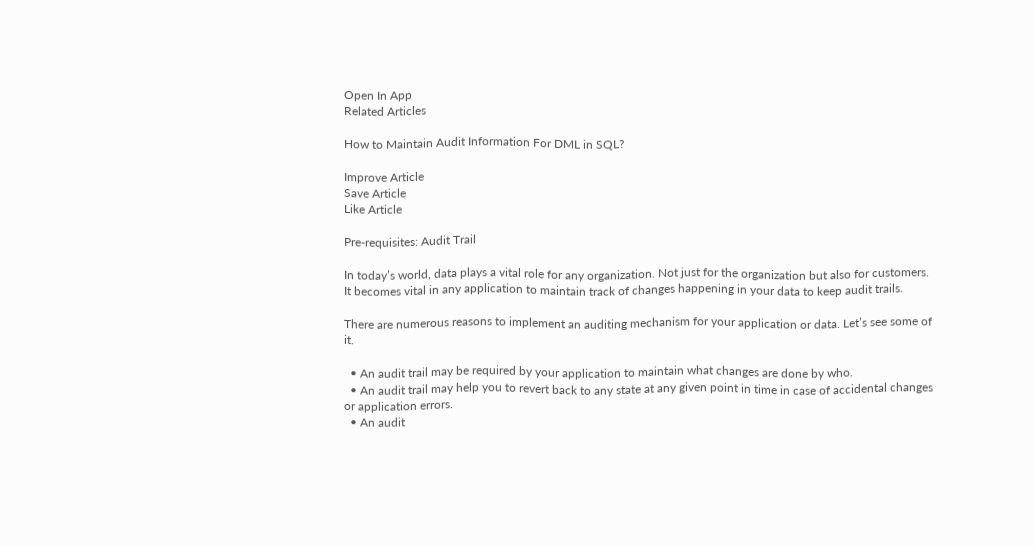Open In App
Related Articles

How to Maintain Audit Information For DML in SQL?

Improve Article
Save Article
Like Article

Pre-requisites: Audit Trail

In today’s world, data plays a vital role for any organization. Not just for the organization but also for customers. It becomes vital in any application to maintain track of changes happening in your data to keep audit trails.

There are numerous reasons to implement an auditing mechanism for your application or data. Let’s see some of it.

  • An audit trail may be required by your application to maintain what changes are done by who.
  • An audit trail may help you to revert back to any state at any given point in time in case of accidental changes or application errors.
  • An audit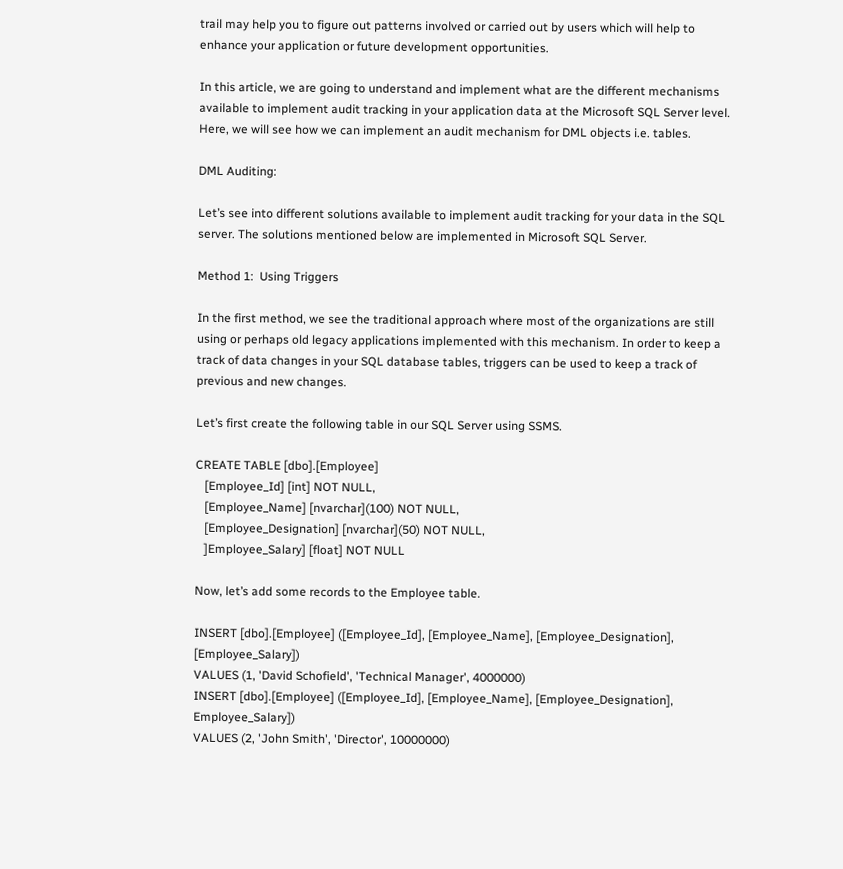trail may help you to figure out patterns involved or carried out by users which will help to enhance your application or future development opportunities.

In this article, we are going to understand and implement what are the different mechanisms available to implement audit tracking in your application data at the Microsoft SQL Server level. Here, we will see how we can implement an audit mechanism for DML objects i.e. tables.

DML Auditing:

Let’s see into different solutions available to implement audit tracking for your data in the SQL server. The solutions mentioned below are implemented in Microsoft SQL Server.

Method 1:  Using Triggers

In the first method, we see the traditional approach where most of the organizations are still using or perhaps old legacy applications implemented with this mechanism. In order to keep a track of data changes in your SQL database tables, triggers can be used to keep a track of previous and new changes.

Let’s first create the following table in our SQL Server using SSMS.

CREATE TABLE [dbo].[Employee]
   [Employee_Id] [int] NOT NULL,
   [Employee_Name] [nvarchar](100) NOT NULL,
   [Employee_Designation] [nvarchar](50) NOT NULL,
   ]Employee_Salary] [float] NOT NULL

Now, let’s add some records to the Employee table.

INSERT [dbo].[Employee] ([Employee_Id], [Employee_Name], [Employee_Designation], [Employee_Salary])
VALUES (1, 'David Schofield', 'Technical Manager', 4000000)
INSERT [dbo].[Employee] ([Employee_Id], [Employee_Name], [Employee_Designation], Employee_Salary])
VALUES (2, 'John Smith', 'Director', 10000000)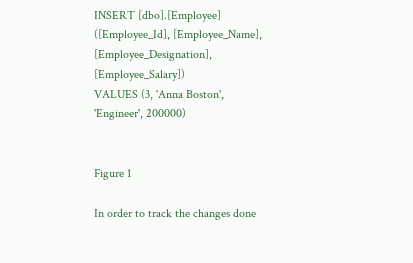INSERT [dbo].[Employee] ([Employee_Id], [Employee_Name], [Employee_Designation], [Employee_Salary])
VALUES (3, 'Anna Boston', 'Engineer', 200000)


Figure 1

In order to track the changes done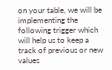on your table, we will be implementing the following trigger which will help us to keep a track of previous or new values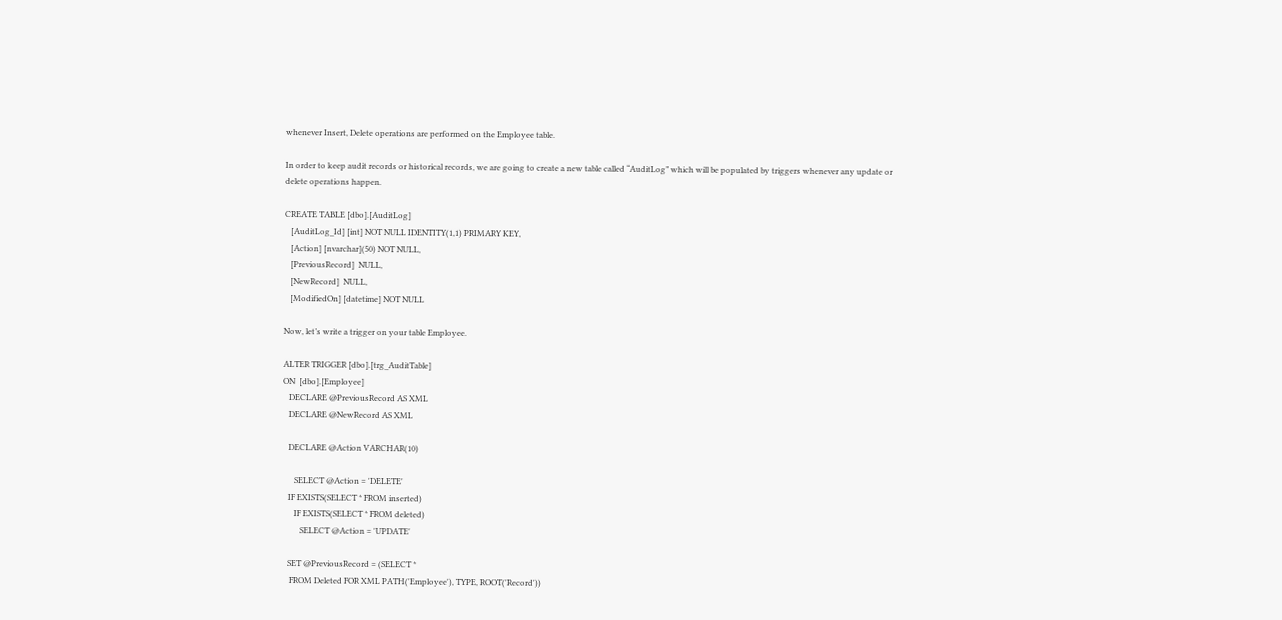whenever Insert, Delete operations are performed on the Employee table.

In order to keep audit records or historical records, we are going to create a new table called “AuditLog” which will be populated by triggers whenever any update or delete operations happen.

CREATE TABLE [dbo].[AuditLog]
   [AuditLog_Id] [int] NOT NULL IDENTITY(1,1) PRIMARY KEY,
   [Action] [nvarchar](50) NOT NULL,
   [PreviousRecord]  NULL,
   [NewRecord]  NULL,
   [ModifiedOn] [datetime] NOT NULL

Now, let’s write a trigger on your table Employee.

ALTER TRIGGER [dbo].[trg_AuditTable]
ON  [dbo].[Employee]
   DECLARE @PreviousRecord AS XML
   DECLARE @NewRecord AS XML

   DECLARE @Action VARCHAR(10)

      SELECT @Action = 'DELETE'
   IF EXISTS(SELECT * FROM inserted)
      IF EXISTS(SELECT * FROM deleted)
         SELECT @Action = 'UPDATE'

   SET @PreviousRecord = (SELECT *
    FROM Deleted FOR XML PATH('Employee'), TYPE, ROOT('Record'))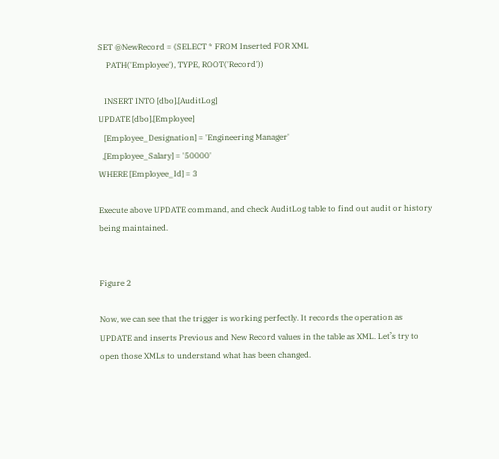SET @NewRecord = (SELECT * FROM Inserted FOR XML
    PATH('Employee'), TYPE, ROOT('Record'))

   INSERT INTO [dbo].[AuditLog]
UPDATE [dbo].[Employee]
   [Employee_Designation] = 'Engineering Manager'
  ,[Employee_Salary] = '50000'
WHERE [Employee_Id] = 3

Execute above UPDATE command, and check AuditLog table to find out audit or history being maintained.


Figure 2

Now, we can see that the trigger is working perfectly. It records the operation as UPDATE and inserts Previous and New Record values in the table as XML. Let’s try to open those XMLs to understand what has been changed.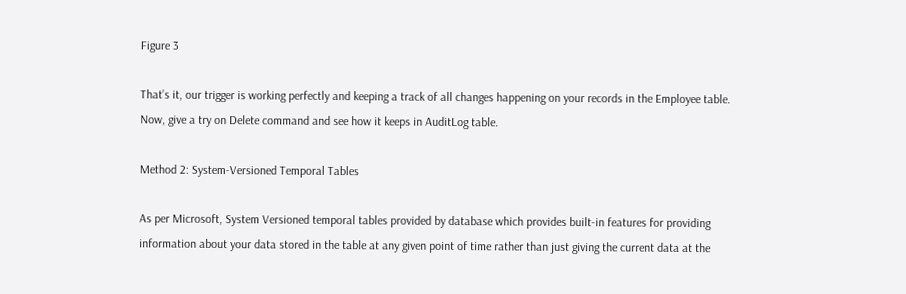Figure 3

That’s it, our trigger is working perfectly and keeping a track of all changes happening on your records in the Employee table. Now, give a try on Delete command and see how it keeps in AuditLog table.

Method 2: System-Versioned Temporal Tables

As per Microsoft, System Versioned temporal tables provided by database which provides built-in features for providing information about your data stored in the table at any given point of time rather than just giving the current data at the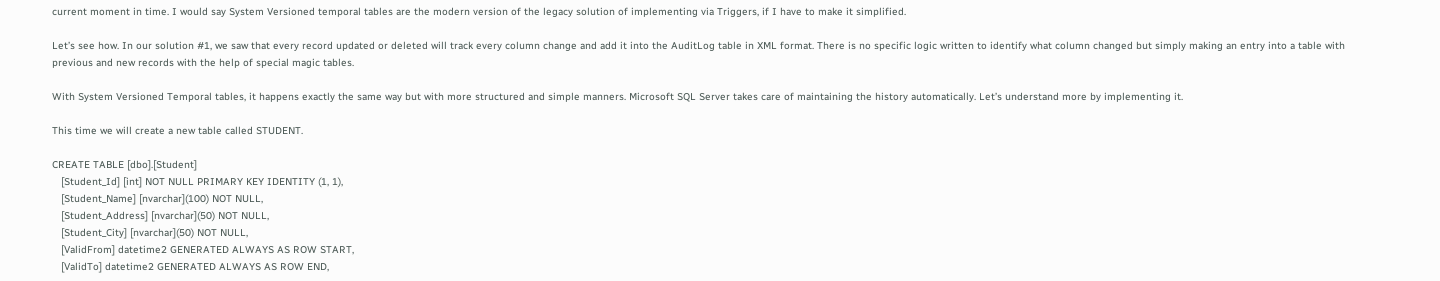current moment in time. I would say System Versioned temporal tables are the modern version of the legacy solution of implementing via Triggers, if I have to make it simplified.

Let’s see how. In our solution #1, we saw that every record updated or deleted will track every column change and add it into the AuditLog table in XML format. There is no specific logic written to identify what column changed but simply making an entry into a table with previous and new records with the help of special magic tables.

With System Versioned Temporal tables, it happens exactly the same way but with more structured and simple manners. Microsoft SQL Server takes care of maintaining the history automatically. Let’s understand more by implementing it.

This time we will create a new table called STUDENT.

CREATE TABLE [dbo].[Student]
   [Student_Id] [int] NOT NULL PRIMARY KEY IDENTITY (1, 1),
   [Student_Name] [nvarchar](100) NOT NULL,
   [Student_Address] [nvarchar](50) NOT NULL,
   [Student_City] [nvarchar](50) NOT NULL,
   [ValidFrom] datetime2 GENERATED ALWAYS AS ROW START,
   [ValidTo] datetime2 GENERATED ALWAYS AS ROW END,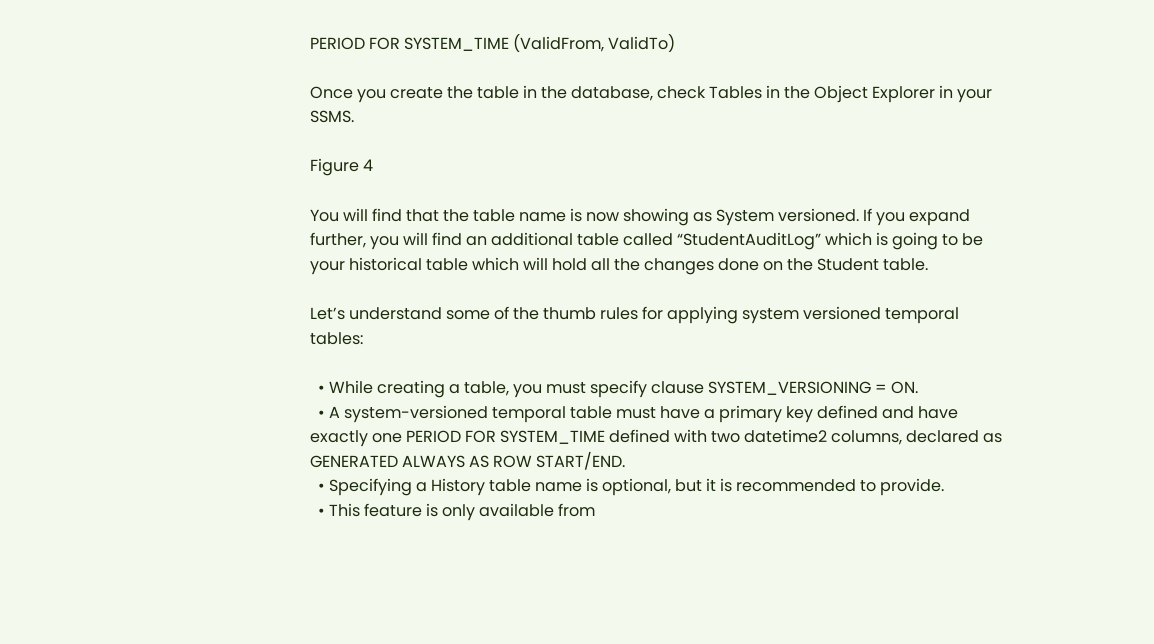PERIOD FOR SYSTEM_TIME (ValidFrom, ValidTo)

Once you create the table in the database, check Tables in the Object Explorer in your SSMS.

Figure 4

You will find that the table name is now showing as System versioned. If you expand further, you will find an additional table called “StudentAuditLog” which is going to be your historical table which will hold all the changes done on the Student table.

Let’s understand some of the thumb rules for applying system versioned temporal tables:

  • While creating a table, you must specify clause SYSTEM_VERSIONING = ON.
  • A system-versioned temporal table must have a primary key defined and have exactly one PERIOD FOR SYSTEM_TIME defined with two datetime2 columns, declared as GENERATED ALWAYS AS ROW START/END.
  • Specifying a History table name is optional, but it is recommended to provide.
  • This feature is only available from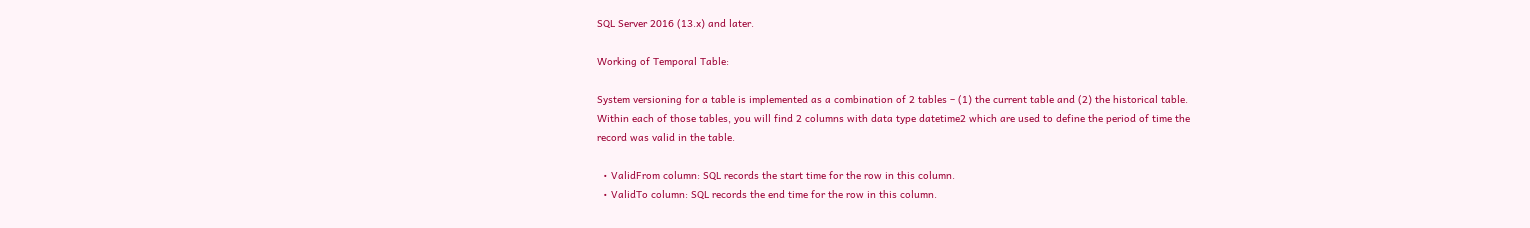SQL Server 2016 (13.x) and later.

Working of Temporal Table:

System versioning for a table is implemented as a combination of 2 tables – (1) the current table and (2) the historical table. Within each of those tables, you will find 2 columns with data type datetime2 which are used to define the period of time the record was valid in the table.

  • ValidFrom column: SQL records the start time for the row in this column.
  • ValidTo column: SQL records the end time for the row in this column.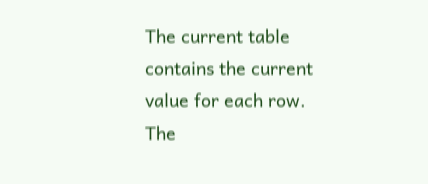The current table contains the current value for each row. The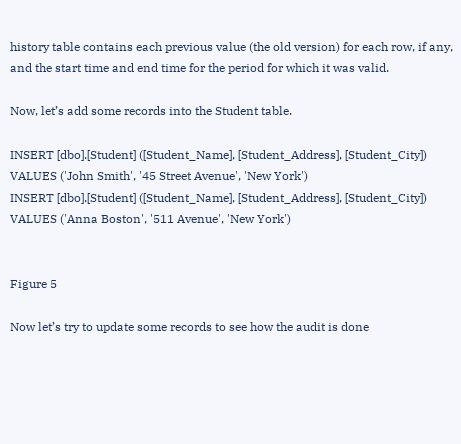history table contains each previous value (the old version) for each row, if any, and the start time and end time for the period for which it was valid.

Now, let’s add some records into the Student table.

INSERT [dbo].[Student] ([Student_Name], [Student_Address], [Student_City])
VALUES ('John Smith', '45 Street Avenue', 'New York')
INSERT [dbo].[Student] ([Student_Name], [Student_Address], [Student_City])
VALUES ('Anna Boston', '511 Avenue', 'New York')


Figure 5

Now let’s try to update some records to see how the audit is done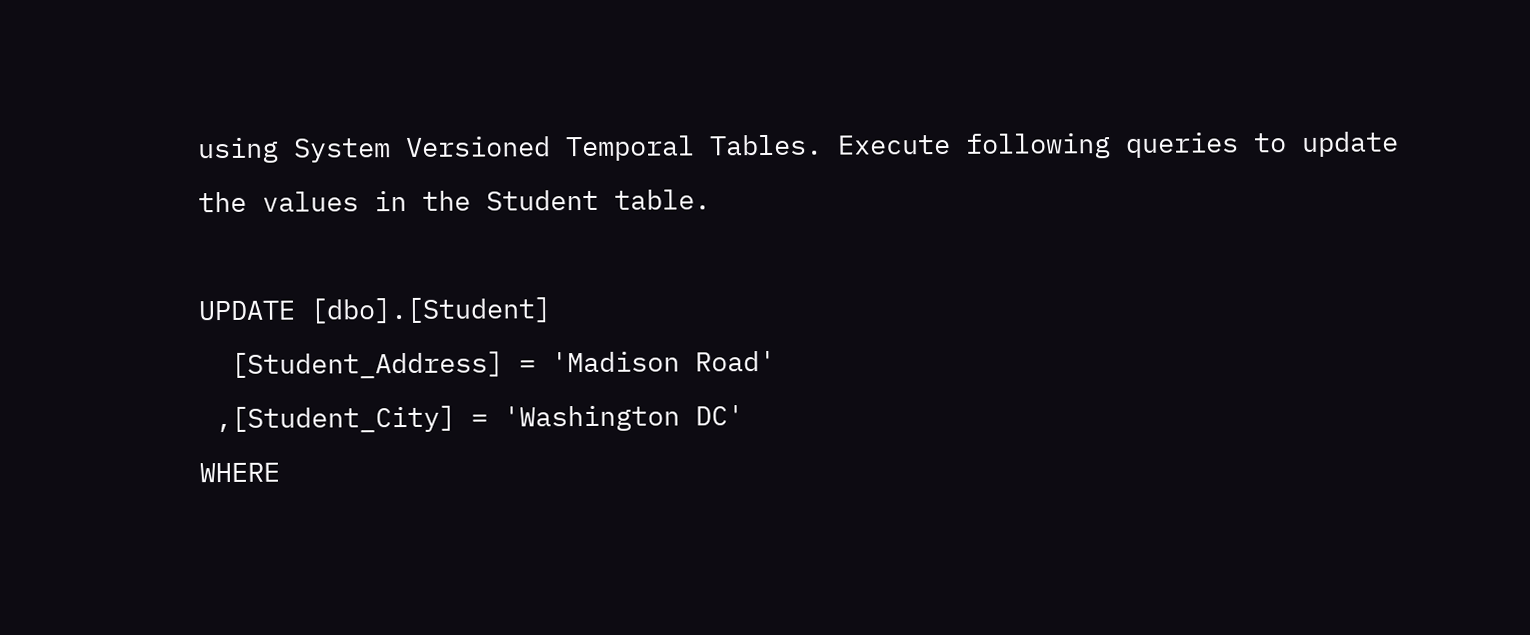using System Versioned Temporal Tables. Execute following queries to update the values in the Student table.

UPDATE [dbo].[Student]
  [Student_Address] = 'Madison Road'
 ,[Student_City] = 'Washington DC'
WHERE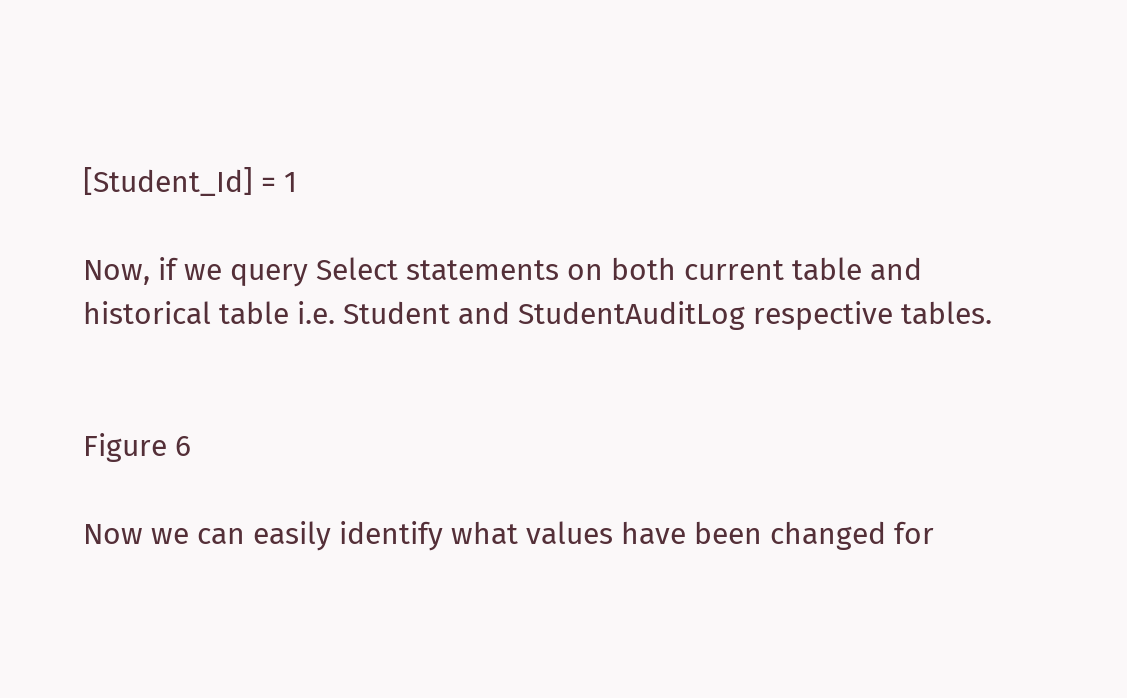[Student_Id] = 1

Now, if we query Select statements on both current table and historical table i.e. Student and StudentAuditLog respective tables.


Figure 6

Now we can easily identify what values have been changed for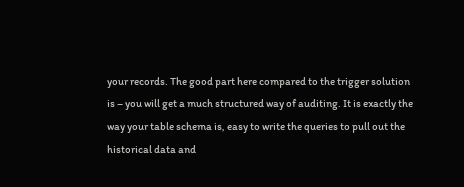your records. The good part here compared to the trigger solution is – you will get a much structured way of auditing. It is exactly the way your table schema is, easy to write the queries to pull out the historical data and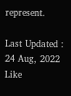represent.

Last Updated : 24 Aug, 2022
Like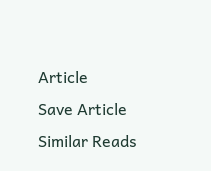Article
Save Article
Similar Reads